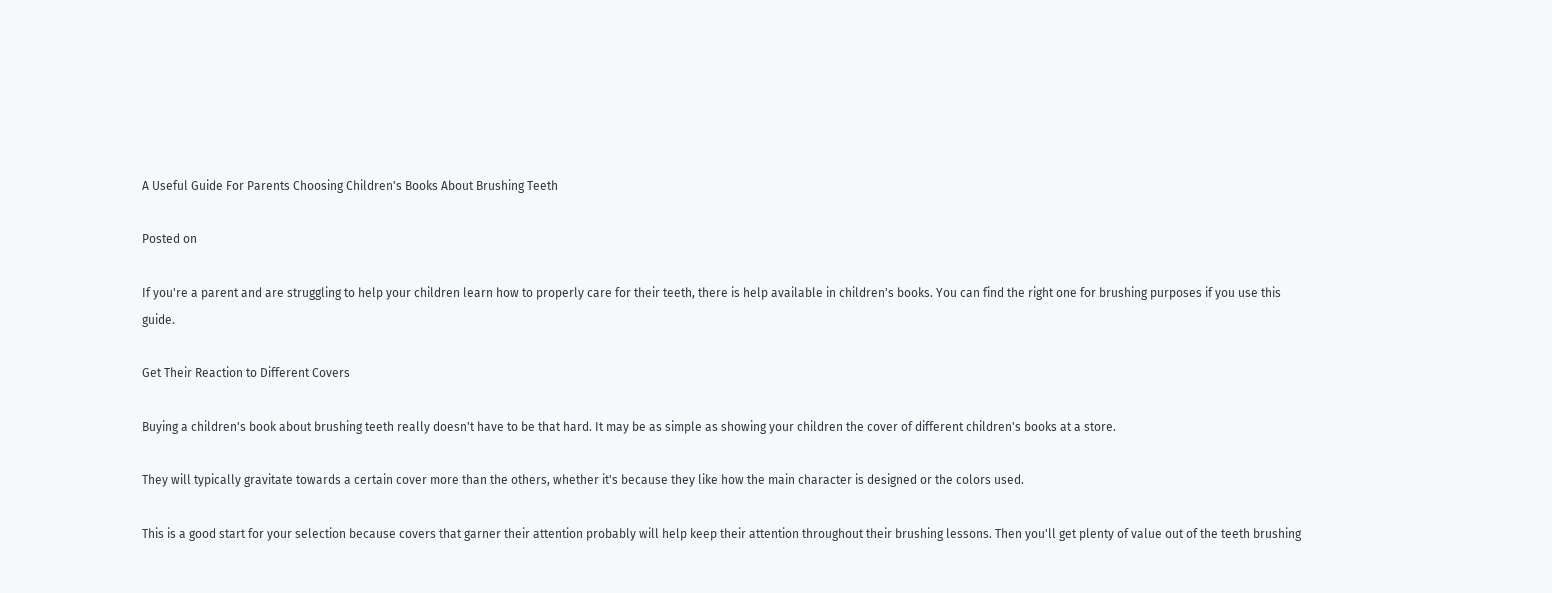A Useful Guide For Parents Choosing Children's Books About Brushing Teeth

Posted on

If you're a parent and are struggling to help your children learn how to properly care for their teeth, there is help available in children's books. You can find the right one for brushing purposes if you use this guide.

Get Their Reaction to Different Covers

Buying a children's book about brushing teeth really doesn't have to be that hard. It may be as simple as showing your children the cover of different children's books at a store.

They will typically gravitate towards a certain cover more than the others, whether it's because they like how the main character is designed or the colors used.

This is a good start for your selection because covers that garner their attention probably will help keep their attention throughout their brushing lessons. Then you'll get plenty of value out of the teeth brushing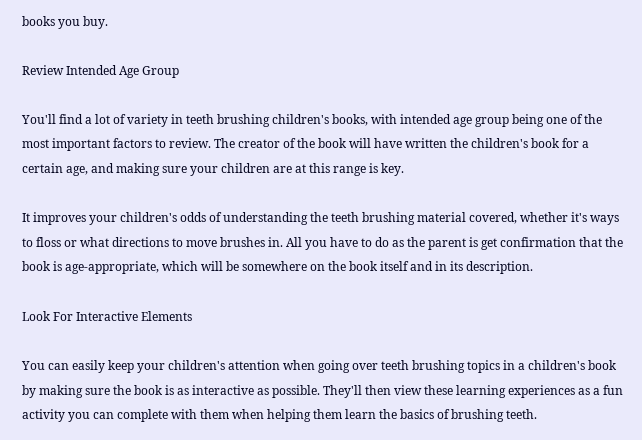books you buy.

Review Intended Age Group

You'll find a lot of variety in teeth brushing children's books, with intended age group being one of the most important factors to review. The creator of the book will have written the children's book for a certain age, and making sure your children are at this range is key.

It improves your children's odds of understanding the teeth brushing material covered, whether it's ways to floss or what directions to move brushes in. All you have to do as the parent is get confirmation that the book is age-appropriate, which will be somewhere on the book itself and in its description.

Look For Interactive Elements

You can easily keep your children's attention when going over teeth brushing topics in a children's book by making sure the book is as interactive as possible. They'll then view these learning experiences as a fun activity you can complete with them when helping them learn the basics of brushing teeth.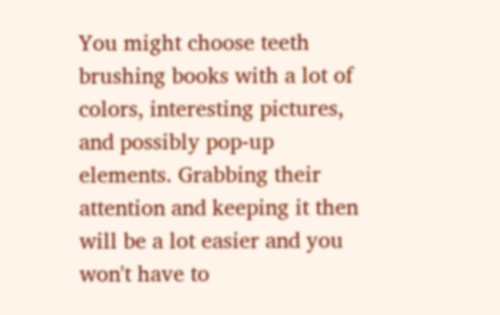You might choose teeth brushing books with a lot of colors, interesting pictures, and possibly pop-up elements. Grabbing their attention and keeping it then will be a lot easier and you won't have to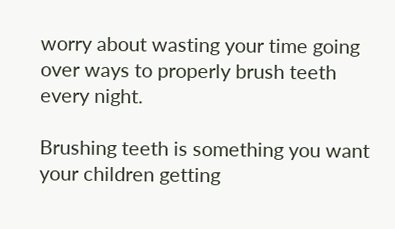worry about wasting your time going over ways to properly brush teeth every night.

Brushing teeth is something you want your children getting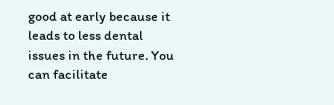good at early because it leads to less dental issues in the future. You can facilitate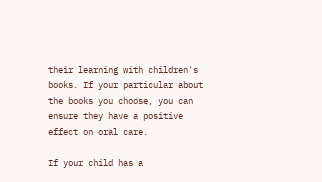their learning with children's books. If your particular about the books you choose, you can ensure they have a positive effect on oral care.

If your child has a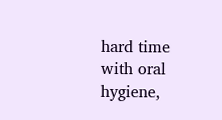hard time with oral hygiene,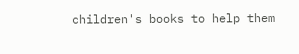children's books to help them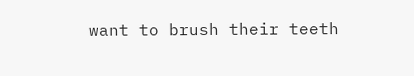want to brush their teeth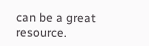can be a great resource.